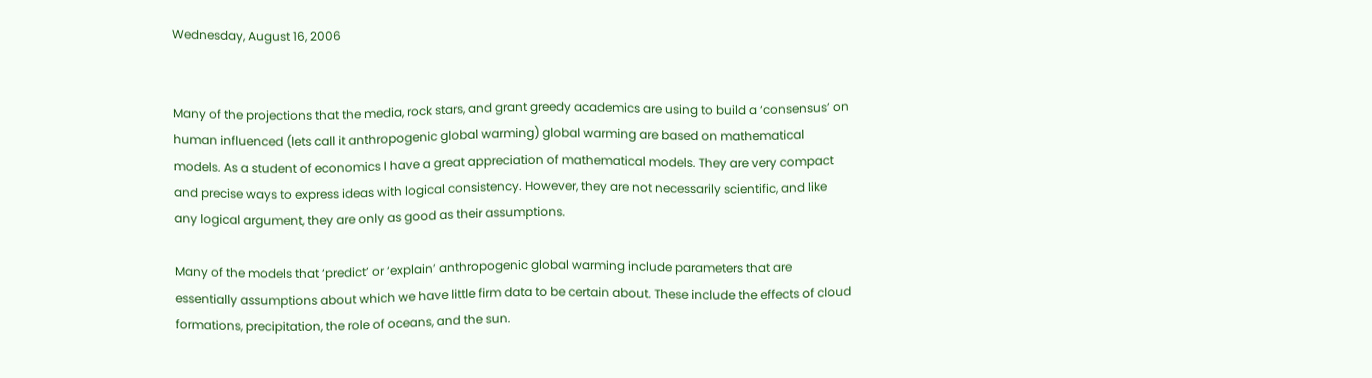Wednesday, August 16, 2006


Many of the projections that the media, rock stars, and grant greedy academics are using to build a ‘consensus’ on human influenced (lets call it anthropogenic global warming) global warming are based on mathematical models. As a student of economics I have a great appreciation of mathematical models. They are very compact and precise ways to express ideas with logical consistency. However, they are not necessarily scientific, and like any logical argument, they are only as good as their assumptions.

Many of the models that ‘predict’ or ‘explain’ anthropogenic global warming include parameters that are essentially assumptions about which we have little firm data to be certain about. These include the effects of cloud formations, precipitation, the role of oceans, and the sun.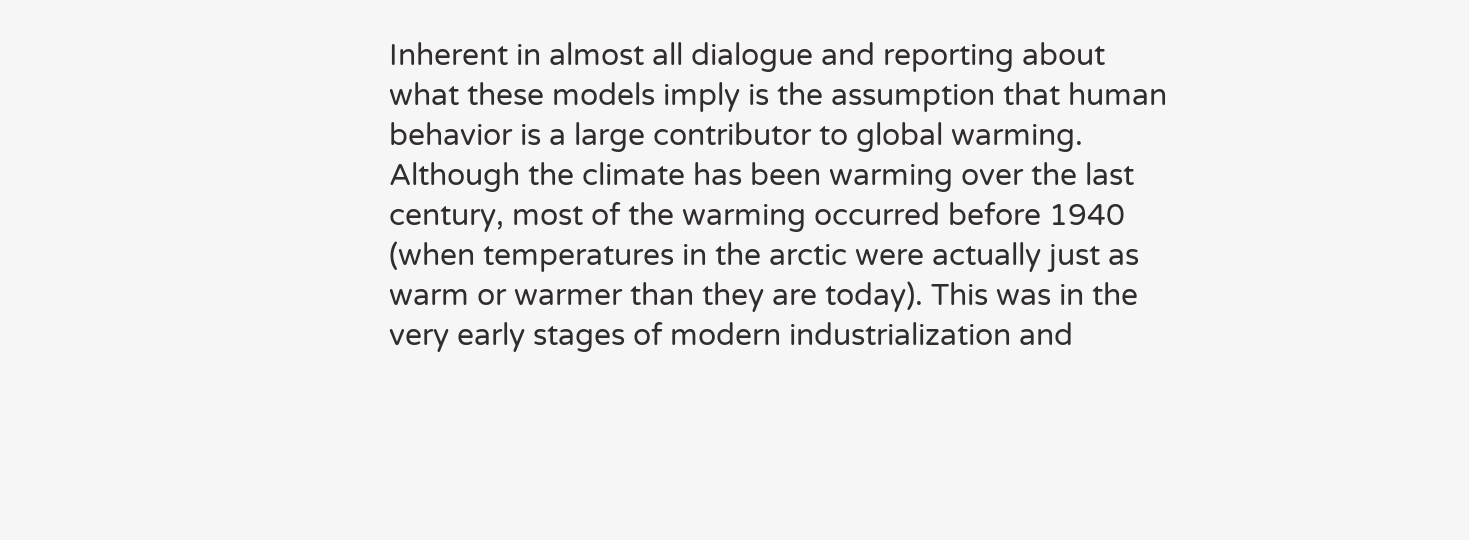Inherent in almost all dialogue and reporting about what these models imply is the assumption that human behavior is a large contributor to global warming. Although the climate has been warming over the last century, most of the warming occurred before 1940 (when temperatures in the arctic were actually just as warm or warmer than they are today). This was in the very early stages of modern industrialization and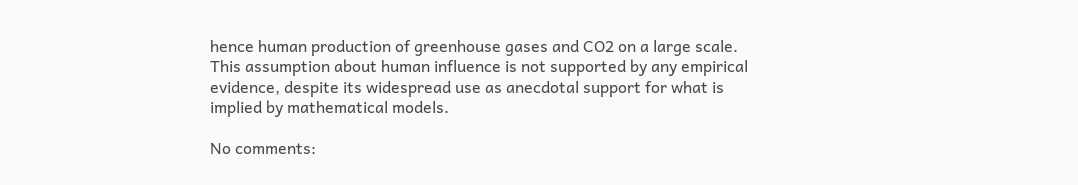hence human production of greenhouse gases and CO2 on a large scale. This assumption about human influence is not supported by any empirical evidence, despite its widespread use as anecdotal support for what is implied by mathematical models.

No comments: